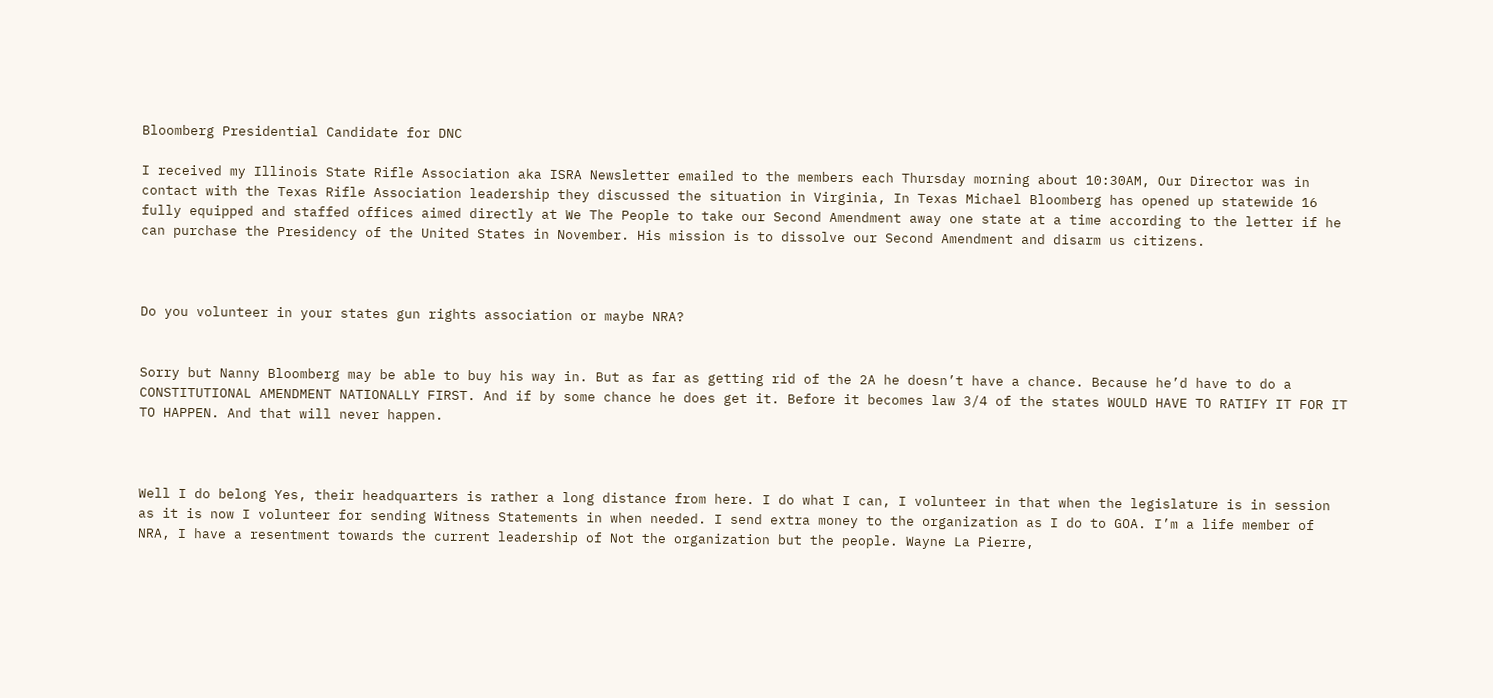Bloomberg Presidential Candidate for DNC

I received my Illinois State Rifle Association aka ISRA Newsletter emailed to the members each Thursday morning about 10:30AM, Our Director was in contact with the Texas Rifle Association leadership they discussed the situation in Virginia, In Texas Michael Bloomberg has opened up statewide 16 fully equipped and staffed offices aimed directly at We The People to take our Second Amendment away one state at a time according to the letter if he can purchase the Presidency of the United States in November. His mission is to dissolve our Second Amendment and disarm us citizens.



Do you volunteer in your states gun rights association or maybe NRA?


Sorry but Nanny Bloomberg may be able to buy his way in. But as far as getting rid of the 2A he doesn’t have a chance. Because he’d have to do a CONSTITUTIONAL AMENDMENT NATIONALLY FIRST. And if by some chance he does get it. Before it becomes law 3/4 of the states WOULD HAVE TO RATIFY IT FOR IT TO HAPPEN. And that will never happen.



Well I do belong Yes, their headquarters is rather a long distance from here. I do what I can, I volunteer in that when the legislature is in session as it is now I volunteer for sending Witness Statements in when needed. I send extra money to the organization as I do to GOA. I’m a life member of NRA, I have a resentment towards the current leadership of Not the organization but the people. Wayne La Pierre,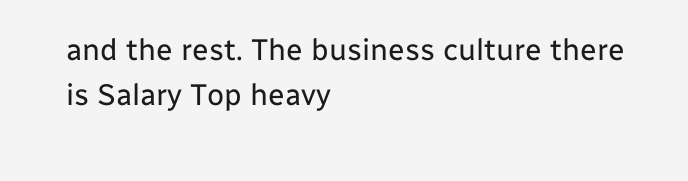and the rest. The business culture there is Salary Top heavy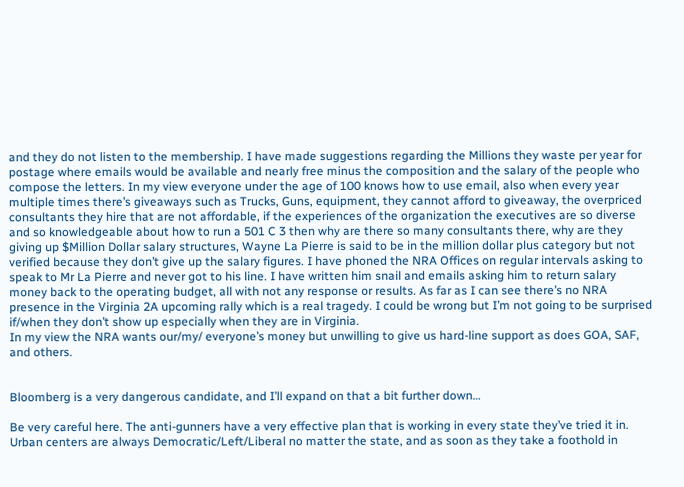and they do not listen to the membership. I have made suggestions regarding the Millions they waste per year for postage where emails would be available and nearly free minus the composition and the salary of the people who compose the letters. In my view everyone under the age of 100 knows how to use email, also when every year multiple times there’s giveaways such as Trucks, Guns, equipment, they cannot afford to giveaway, the overpriced consultants they hire that are not affordable, if the experiences of the organization the executives are so diverse and so knowledgeable about how to run a 501 C 3 then why are there so many consultants there, why are they giving up $Million Dollar salary structures, Wayne La Pierre is said to be in the million dollar plus category but not verified because they don’t give up the salary figures. I have phoned the NRA Offices on regular intervals asking to speak to Mr La Pierre and never got to his line. I have written him snail and emails asking him to return salary money back to the operating budget, all with not any response or results. As far as I can see there’s no NRA presence in the Virginia 2A upcoming rally which is a real tragedy. I could be wrong but I’m not going to be surprised if/when they don’t show up especially when they are in Virginia.
In my view the NRA wants our/my/ everyone’s money but unwilling to give us hard-line support as does GOA, SAF, and others.


Bloomberg is a very dangerous candidate, and I’ll expand on that a bit further down…

Be very careful here. The anti-gunners have a very effective plan that is working in every state they’ve tried it in. Urban centers are always Democratic/Left/Liberal no matter the state, and as soon as they take a foothold in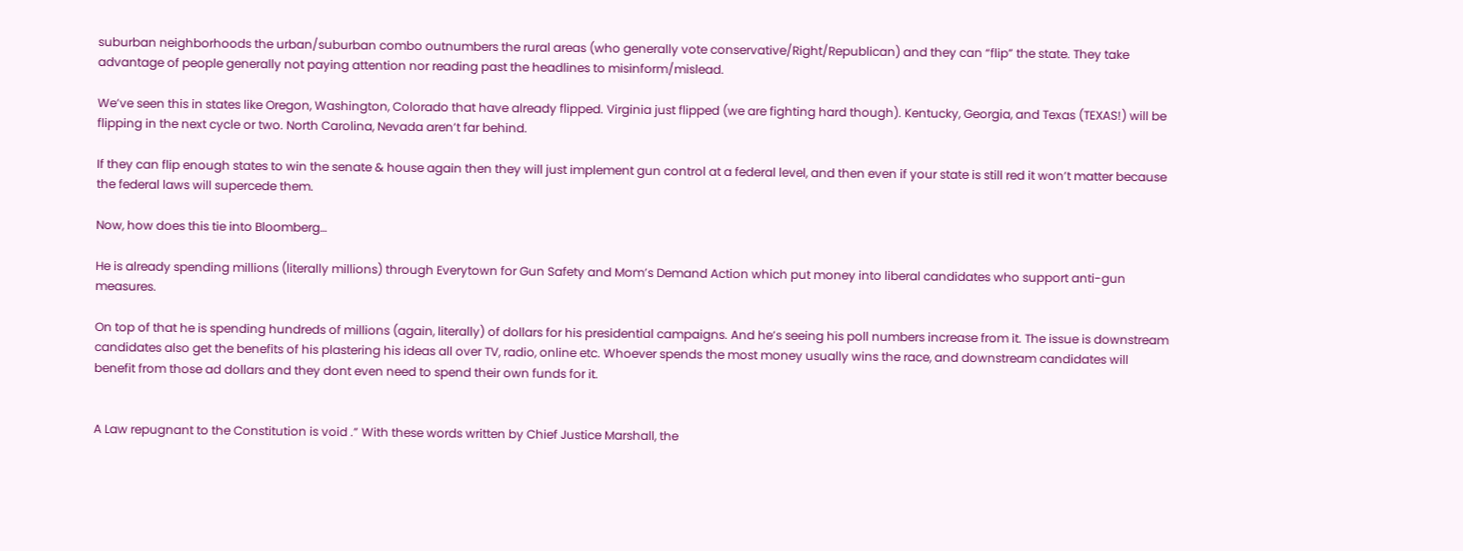suburban neighborhoods the urban/suburban combo outnumbers the rural areas (who generally vote conservative/Right/Republican) and they can “flip” the state. They take advantage of people generally not paying attention nor reading past the headlines to misinform/mislead.

We’ve seen this in states like Oregon, Washington, Colorado that have already flipped. Virginia just flipped (we are fighting hard though). Kentucky, Georgia, and Texas (TEXAS!) will be flipping in the next cycle or two. North Carolina, Nevada aren’t far behind.

If they can flip enough states to win the senate & house again then they will just implement gun control at a federal level, and then even if your state is still red it won’t matter because the federal laws will supercede them.

Now, how does this tie into Bloomberg…

He is already spending millions (literally millions) through Everytown for Gun Safety and Mom’s Demand Action which put money into liberal candidates who support anti-gun measures.

On top of that he is spending hundreds of millions (again, literally) of dollars for his presidential campaigns. And he’s seeing his poll numbers increase from it. The issue is downstream candidates also get the benefits of his plastering his ideas all over TV, radio, online etc. Whoever spends the most money usually wins the race, and downstream candidates will benefit from those ad dollars and they dont even need to spend their own funds for it.


A Law repugnant to the Constitution is void .” With these words written by Chief Justice Marshall, the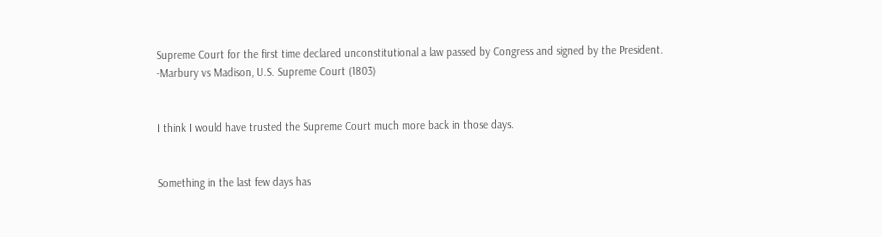Supreme Court for the first time declared unconstitutional a law passed by Congress and signed by the President.
-Marbury vs Madison, U.S. Supreme Court (1803)


I think I would have trusted the Supreme Court much more back in those days.


Something in the last few days has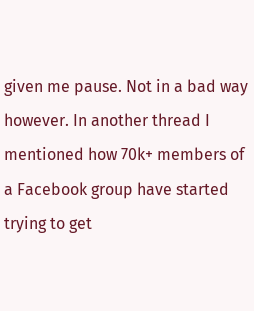given me pause. Not in a bad way however. In another thread I mentioned how 70k+ members of a Facebook group have started trying to get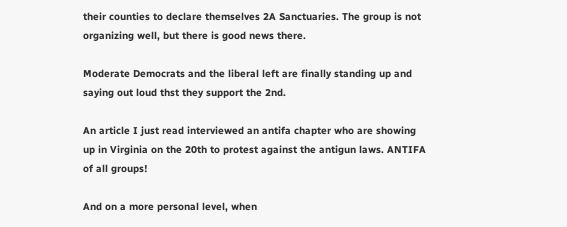their counties to declare themselves 2A Sanctuaries. The group is not organizing well, but there is good news there.

Moderate Democrats and the liberal left are finally standing up and saying out loud thst they support the 2nd.

An article I just read interviewed an antifa chapter who are showing up in Virginia on the 20th to protest against the antigun laws. ANTIFA of all groups!

And on a more personal level, when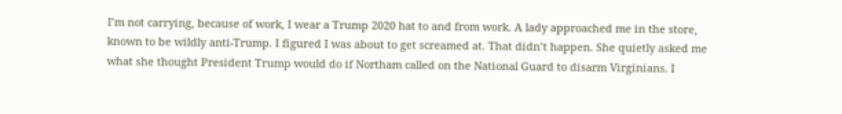I’m not carrying, because of work, I wear a Trump 2020 hat to and from work. A lady approached me in the store, known to be wildly anti-Trump. I figured I was about to get screamed at. That didn’t happen. She quietly asked me what she thought President Trump would do if Northam called on the National Guard to disarm Virginians. I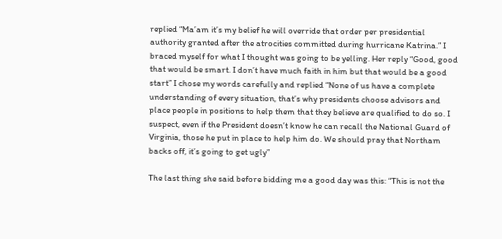replied “Ma’am it’s my belief he will override that order per presidential authority granted after the atrocities committed during hurricane Katrina.” I braced myself for what I thought was going to be yelling. Her reply “Good, good that would be smart. I don’t have much faith in him but that would be a good start” I chose my words carefully and replied “None of us have a complete understanding of every situation, that’s why presidents choose advisors and place people in positions to help them that they believe are qualified to do so. I suspect, even if the President doesn’t know he can recall the National Guard of Virginia, those he put in place to help him do. We should pray that Northam backs off, it’s going to get ugly”

The last thing she said before bidding me a good day was this: “This is not the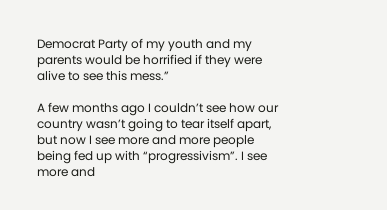Democrat Party of my youth and my parents would be horrified if they were alive to see this mess.”

A few months ago I couldn’t see how our country wasn’t going to tear itself apart, but now I see more and more people being fed up with “progressivism”. I see more and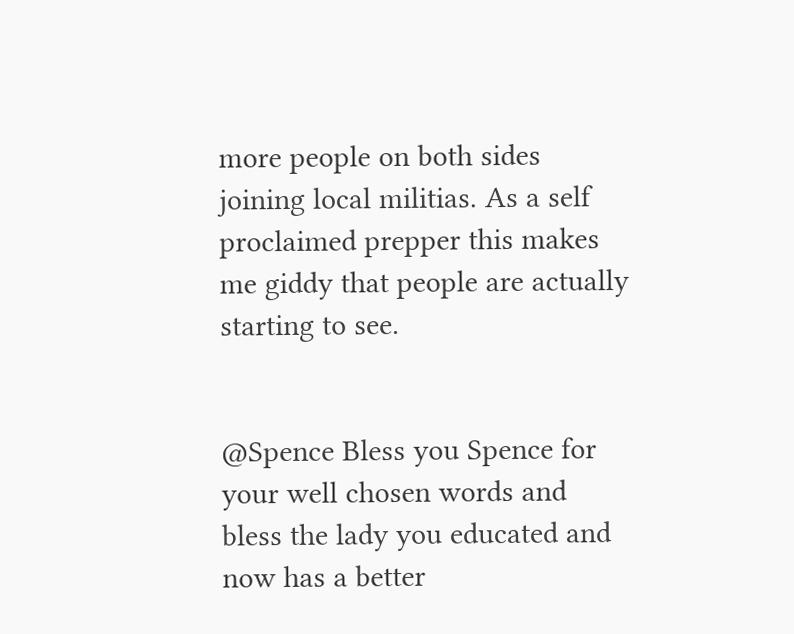more people on both sides joining local militias. As a self proclaimed prepper this makes me giddy that people are actually starting to see.


@Spence Bless you Spence for your well chosen words and bless the lady you educated and now has a better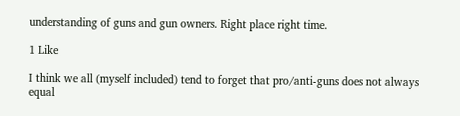understanding of guns and gun owners. Right place right time.

1 Like

I think we all (myself included) tend to forget that pro/anti-guns does not always equal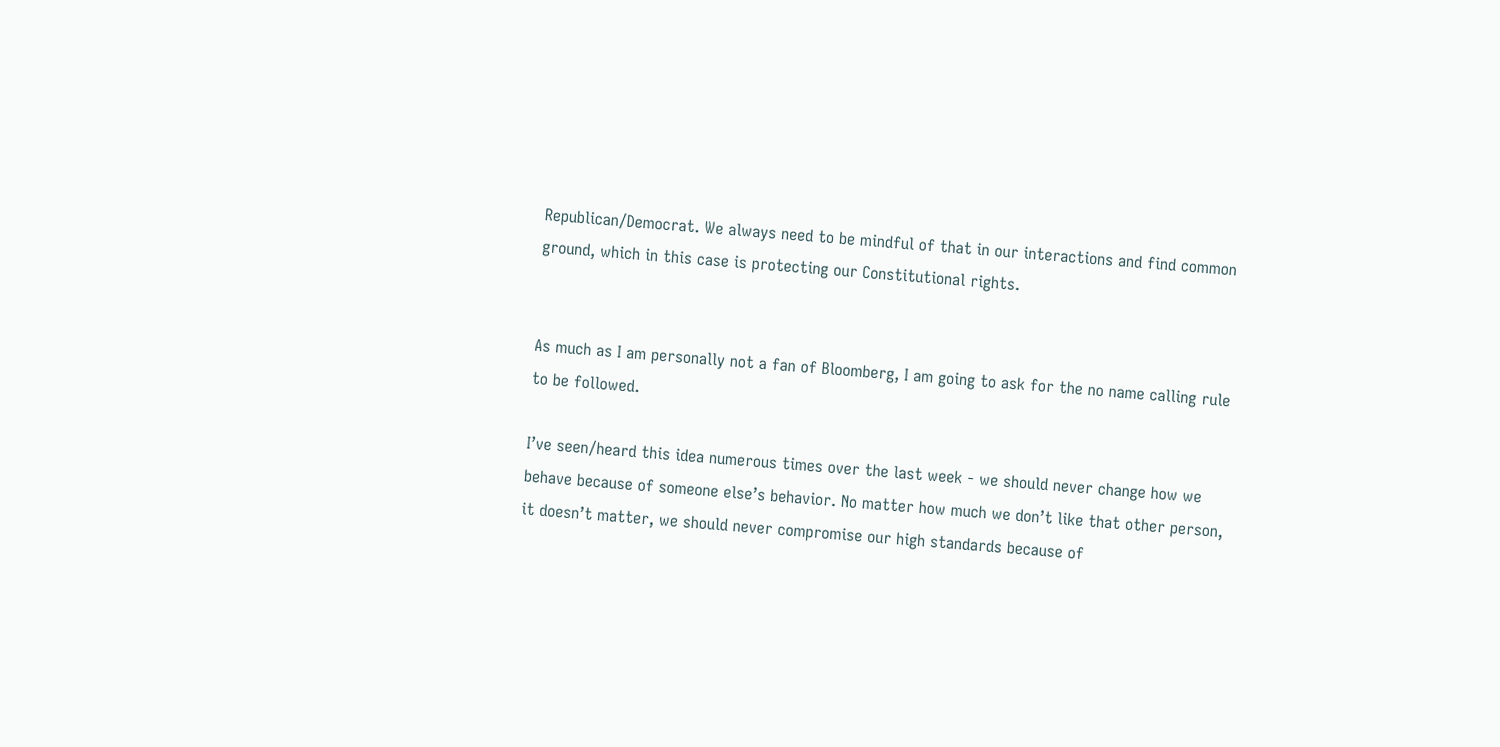Republican/Democrat. We always need to be mindful of that in our interactions and find common ground, which in this case is protecting our Constitutional rights.


As much as I am personally not a fan of Bloomberg, I am going to ask for the no name calling rule to be followed.

I’ve seen/heard this idea numerous times over the last week - we should never change how we behave because of someone else’s behavior. No matter how much we don’t like that other person, it doesn’t matter, we should never compromise our high standards because of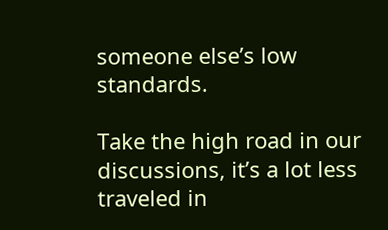someone else’s low standards.

Take the high road in our discussions, it’s a lot less traveled in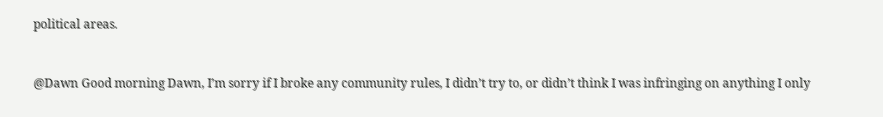political areas.


@Dawn Good morning Dawn, I’m sorry if I broke any community rules, I didn’t try to, or didn’t think I was infringing on anything I only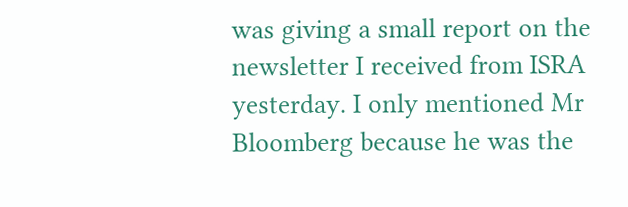was giving a small report on the newsletter I received from ISRA yesterday. I only mentioned Mr Bloomberg because he was the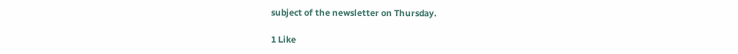subject of the newsletter on Thursday.

1 Like